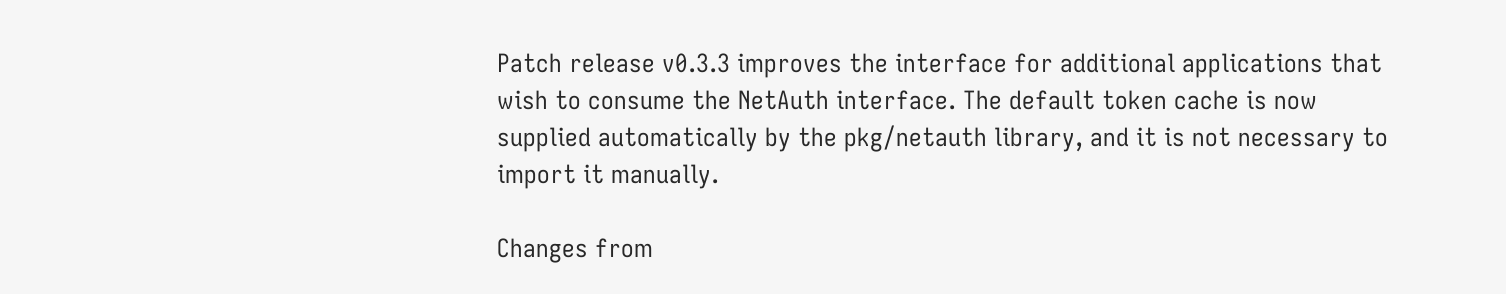Patch release v0.3.3 improves the interface for additional applications that wish to consume the NetAuth interface. The default token cache is now supplied automatically by the pkg/netauth library, and it is not necessary to import it manually.

Changes from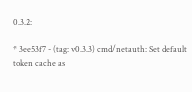0.3.2:

* 3ee53f7 - (tag: v0.3.3) cmd/netauth: Set default token cache as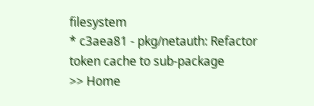filesystem
* c3aea81 - pkg/netauth: Refactor token cache to sub-package
>> Home